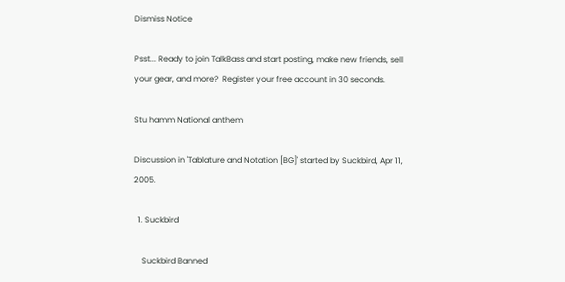Dismiss Notice

Psst... Ready to join TalkBass and start posting, make new friends, sell your gear, and more?  Register your free account in 30 seconds.

Stu hamm National anthem

Discussion in 'Tablature and Notation [BG]' started by Suckbird, Apr 11, 2005.

  1. Suckbird

    Suckbird Banned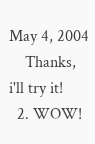May 4, 2004
    Thanks, i'll try it!
  2. WOW!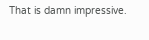That is damn impressive.